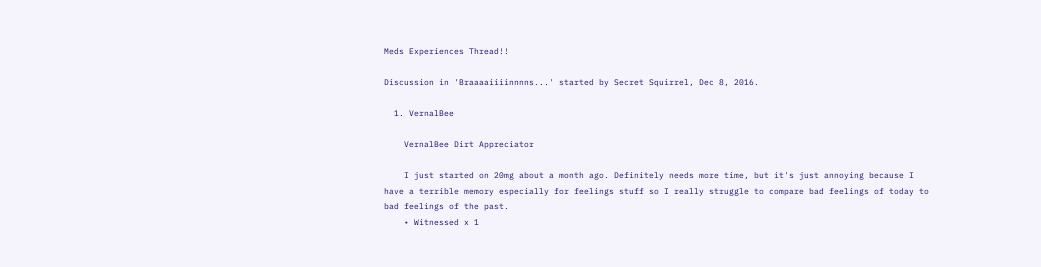Meds Experiences Thread!!

Discussion in 'Braaaaiiiinnnns...' started by Secret Squirrel, Dec 8, 2016.

  1. VernalBee

    VernalBee Dirt Appreciator

    I just started on 20mg about a month ago. Definitely needs more time, but it's just annoying because I have a terrible memory especially for feelings stuff so I really struggle to compare bad feelings of today to bad feelings of the past.
    • Witnessed x 1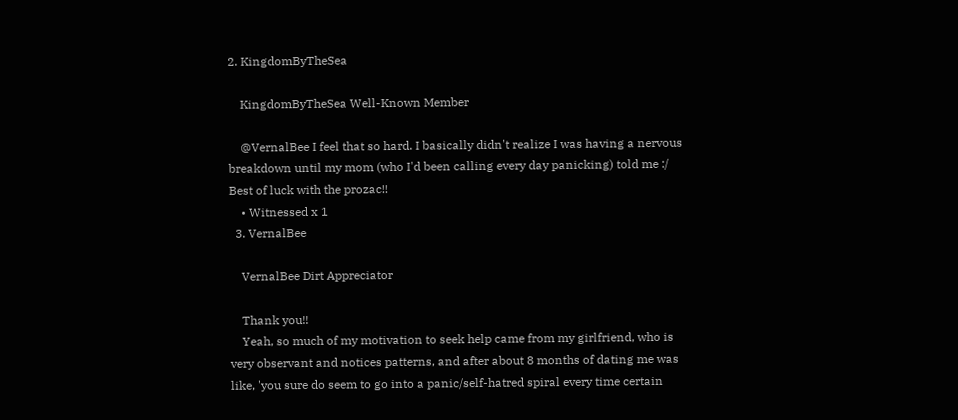2. KingdomByTheSea

    KingdomByTheSea Well-Known Member

    @VernalBee I feel that so hard. I basically didn't realize I was having a nervous breakdown until my mom (who I'd been calling every day panicking) told me :/ Best of luck with the prozac!!
    • Witnessed x 1
  3. VernalBee

    VernalBee Dirt Appreciator

    Thank you!!
    Yeah, so much of my motivation to seek help came from my girlfriend, who is very observant and notices patterns, and after about 8 months of dating me was like, 'you sure do seem to go into a panic/self-hatred spiral every time certain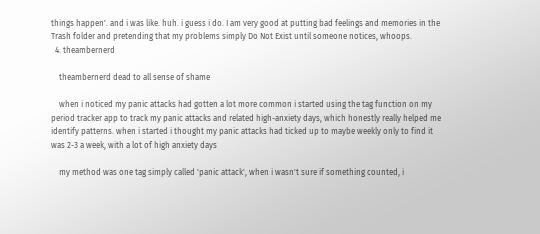things happen'. and i was like. huh. i guess i do. I am very good at putting bad feelings and memories in the Trash folder and pretending that my problems simply Do Not Exist until someone notices, whoops.
  4. theambernerd

    theambernerd dead to all sense of shame

    when i noticed my panic attacks had gotten a lot more common i started using the tag function on my period tracker app to track my panic attacks and related high-anxiety days, which honestly really helped me identify patterns. when i started i thought my panic attacks had ticked up to maybe weekly only to find it was 2-3 a week, with a lot of high anxiety days

    my method was one tag simply called 'panic attack', when i wasn't sure if something counted, i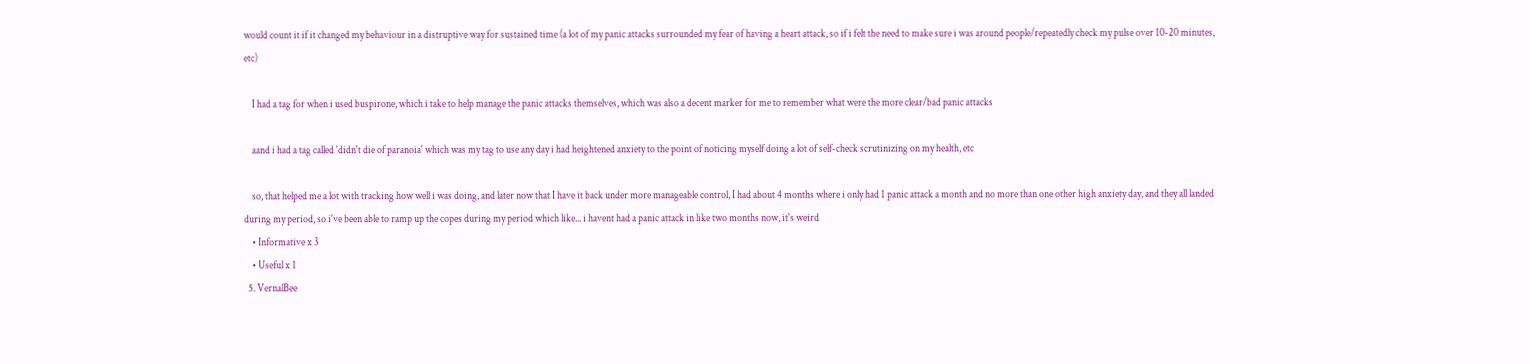would count it if it changed my behaviour in a distruptive way for sustained time (a lot of my panic attacks surrounded my fear of having a heart attack, so if i felt the need to make sure i was around people/repeatedly check my pulse over 10-20 minutes, etc)

    I had a tag for when i used buspirone, which i take to help manage the panic attacks themselves, which was also a decent marker for me to remember what were the more clear/bad panic attacks

    aand i had a tag called 'didn't die of paranoia' which was my tag to use any day i had heightened anxiety to the point of noticing myself doing a lot of self-check scrutinizing on my health, etc

    so, that helped me a lot with tracking how well i was doing, and later now that I have it back under more manageable control, I had about 4 months where i only had 1 panic attack a month and no more than one other high anxiety day, and they all landed during my period, so i've been able to ramp up the copes during my period which like... i havent had a panic attack in like two months now, it's weird
    • Informative x 3
    • Useful x 1
  5. VernalBee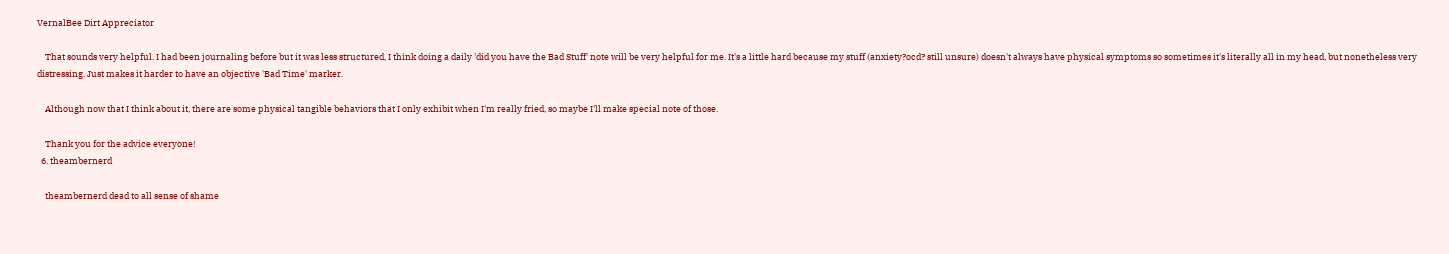VernalBee Dirt Appreciator

    That sounds very helpful. I had been journaling before but it was less structured, I think doing a daily 'did you have the Bad Stuff' note will be very helpful for me. It's a little hard because my stuff (anxiety?ocd? still unsure) doesn't always have physical symptoms so sometimes it's literally all in my head, but nonetheless very distressing. Just makes it harder to have an objective 'Bad Time' marker.

    Although now that I think about it, there are some physical tangible behaviors that I only exhibit when I'm really fried, so maybe I'll make special note of those.

    Thank you for the advice everyone!
  6. theambernerd

    theambernerd dead to all sense of shame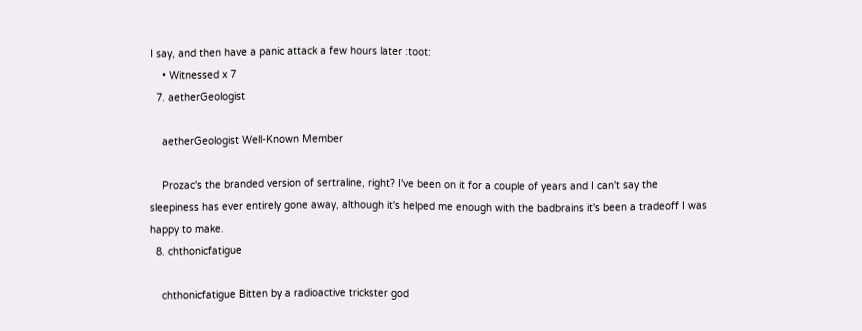I say, and then have a panic attack a few hours later :toot:
    • Witnessed x 7
  7. aetherGeologist

    aetherGeologist Well-Known Member

    Prozac's the branded version of sertraline, right? I've been on it for a couple of years and I can't say the sleepiness has ever entirely gone away, although it's helped me enough with the badbrains it's been a tradeoff I was happy to make.
  8. chthonicfatigue

    chthonicfatigue Bitten by a radioactive trickster god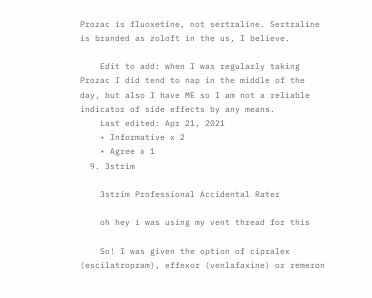Prozac is fluoxetine, not sertraline. Sertraline is branded as zoloft in the us, I believe.

    Edit to add: when I was regularly taking Prozac I did tend to nap in the middle of the day, but also I have ME so I am not a reliable indicator of side effects by any means.
    Last edited: Apr 21, 2021
    • Informative x 2
    • Agree x 1
  9. 3strim

    3strim Professional Accidental Rater

    oh hey i was using my vent thread for this

    So! I was given the option of cipralex (escilatropram), effexor (venlafaxine) or remeron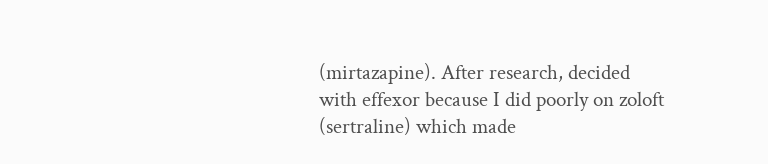(mirtazapine). After research, decided with effexor because I did poorly on zoloft (sertraline) which made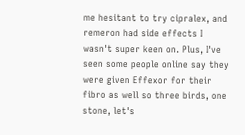me hesitant to try cipralex, and remeron had side effects I wasn't super keen on. Plus, I've seen some people online say they were given Effexor for their fibro as well so three birds, one stone, let's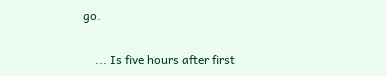go.

    ... Is five hours after first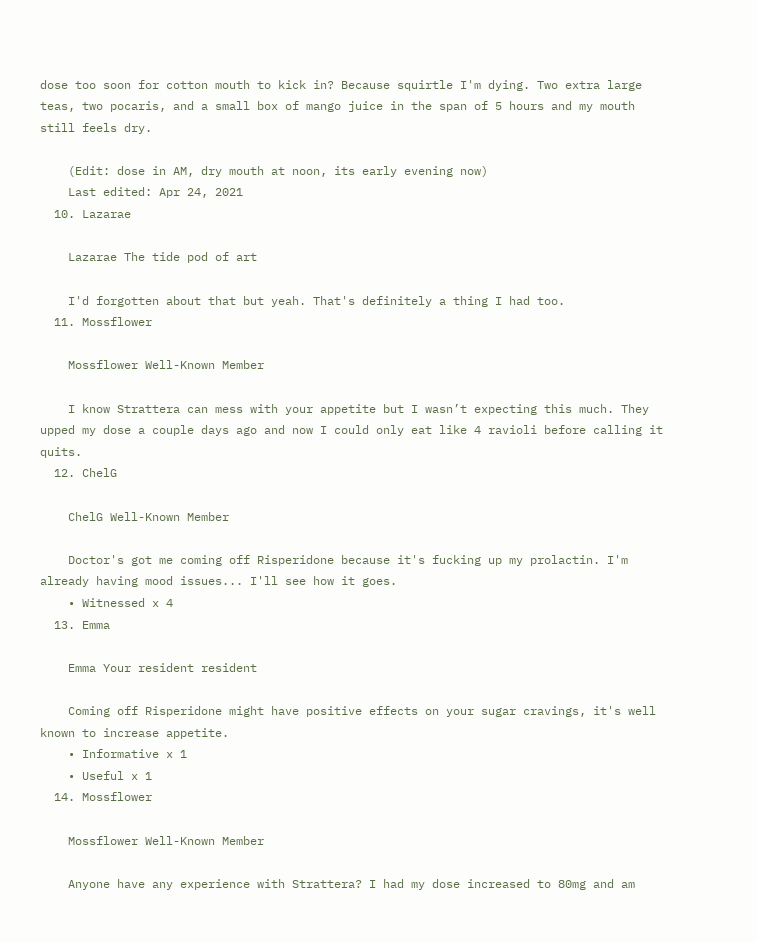dose too soon for cotton mouth to kick in? Because squirtle I'm dying. Two extra large teas, two pocaris, and a small box of mango juice in the span of 5 hours and my mouth still feels dry.

    (Edit: dose in AM, dry mouth at noon, its early evening now)
    Last edited: Apr 24, 2021
  10. Lazarae

    Lazarae The tide pod of art

    I'd forgotten about that but yeah. That's definitely a thing I had too.
  11. Mossflower

    Mossflower Well-Known Member

    I know Strattera can mess with your appetite but I wasn’t expecting this much. They upped my dose a couple days ago and now I could only eat like 4 ravioli before calling it quits.
  12. ChelG

    ChelG Well-Known Member

    Doctor's got me coming off Risperidone because it's fucking up my prolactin. I'm already having mood issues... I'll see how it goes.
    • Witnessed x 4
  13. Emma

    Emma Your resident resident

    Coming off Risperidone might have positive effects on your sugar cravings, it's well known to increase appetite.
    • Informative x 1
    • Useful x 1
  14. Mossflower

    Mossflower Well-Known Member

    Anyone have any experience with Strattera? I had my dose increased to 80mg and am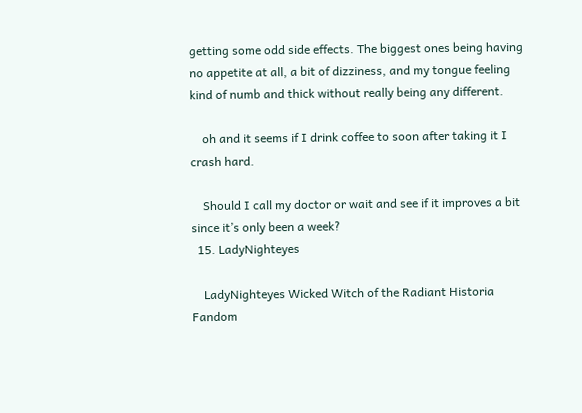getting some odd side effects. The biggest ones being having no appetite at all, a bit of dizziness, and my tongue feeling kind of numb and thick without really being any different.

    oh and it seems if I drink coffee to soon after taking it I crash hard.

    Should I call my doctor or wait and see if it improves a bit since it’s only been a week?
  15. LadyNighteyes

    LadyNighteyes Wicked Witch of the Radiant Historia Fandom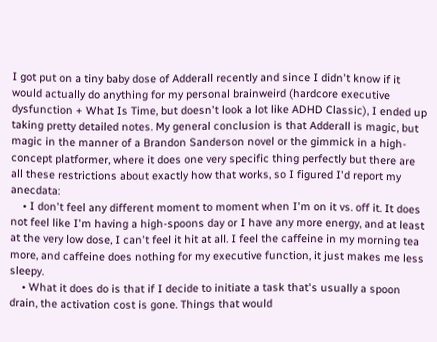I got put on a tiny baby dose of Adderall recently and since I didn't know if it would actually do anything for my personal brainweird (hardcore executive dysfunction + What Is Time, but doesn't look a lot like ADHD Classic), I ended up taking pretty detailed notes. My general conclusion is that Adderall is magic, but magic in the manner of a Brandon Sanderson novel or the gimmick in a high-concept platformer, where it does one very specific thing perfectly but there are all these restrictions about exactly how that works, so I figured I'd report my anecdata:
    • I don't feel any different moment to moment when I'm on it vs. off it. It does not feel like I'm having a high-spoons day or I have any more energy, and at least at the very low dose, I can't feel it hit at all. I feel the caffeine in my morning tea more, and caffeine does nothing for my executive function, it just makes me less sleepy.
    • What it does do is that if I decide to initiate a task that's usually a spoon drain, the activation cost is gone. Things that would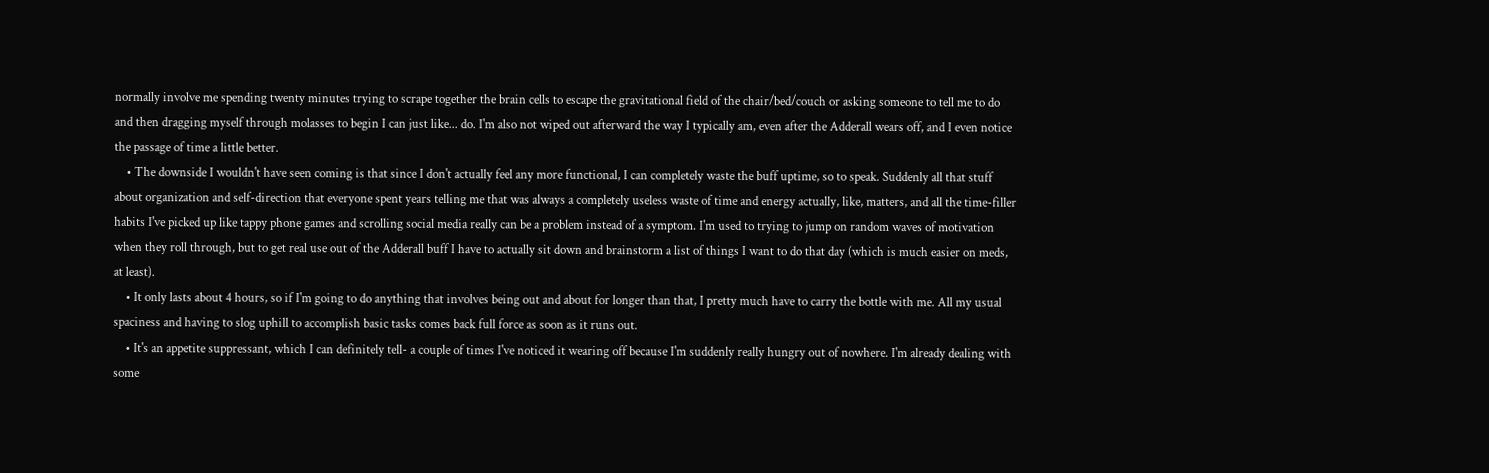normally involve me spending twenty minutes trying to scrape together the brain cells to escape the gravitational field of the chair/bed/couch or asking someone to tell me to do and then dragging myself through molasses to begin I can just like... do. I'm also not wiped out afterward the way I typically am, even after the Adderall wears off, and I even notice the passage of time a little better.
    • The downside I wouldn't have seen coming is that since I don't actually feel any more functional, I can completely waste the buff uptime, so to speak. Suddenly all that stuff about organization and self-direction that everyone spent years telling me that was always a completely useless waste of time and energy actually, like, matters, and all the time-filler habits I've picked up like tappy phone games and scrolling social media really can be a problem instead of a symptom. I'm used to trying to jump on random waves of motivation when they roll through, but to get real use out of the Adderall buff I have to actually sit down and brainstorm a list of things I want to do that day (which is much easier on meds, at least).
    • It only lasts about 4 hours, so if I'm going to do anything that involves being out and about for longer than that, I pretty much have to carry the bottle with me. All my usual spaciness and having to slog uphill to accomplish basic tasks comes back full force as soon as it runs out.
    • It's an appetite suppressant, which I can definitely tell- a couple of times I've noticed it wearing off because I'm suddenly really hungry out of nowhere. I'm already dealing with some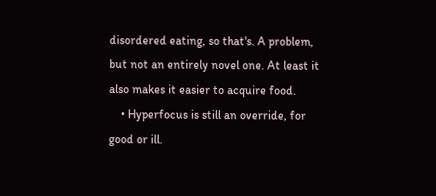disordered eating, so that's. A problem, but not an entirely novel one. At least it also makes it easier to acquire food.
    • Hyperfocus is still an override, for good or ill.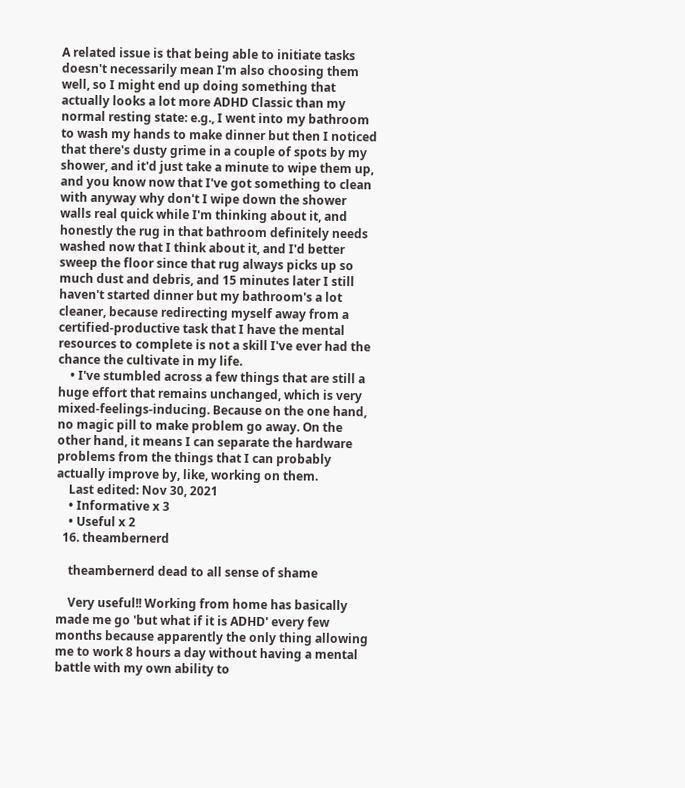A related issue is that being able to initiate tasks doesn't necessarily mean I'm also choosing them well, so I might end up doing something that actually looks a lot more ADHD Classic than my normal resting state: e.g., I went into my bathroom to wash my hands to make dinner but then I noticed that there's dusty grime in a couple of spots by my shower, and it'd just take a minute to wipe them up, and you know now that I've got something to clean with anyway why don't I wipe down the shower walls real quick while I'm thinking about it, and honestly the rug in that bathroom definitely needs washed now that I think about it, and I'd better sweep the floor since that rug always picks up so much dust and debris, and 15 minutes later I still haven't started dinner but my bathroom's a lot cleaner, because redirecting myself away from a certified-productive task that I have the mental resources to complete is not a skill I've ever had the chance the cultivate in my life.
    • I've stumbled across a few things that are still a huge effort that remains unchanged, which is very mixed-feelings-inducing. Because on the one hand, no magic pill to make problem go away. On the other hand, it means I can separate the hardware problems from the things that I can probably actually improve by, like, working on them.
    Last edited: Nov 30, 2021
    • Informative x 3
    • Useful x 2
  16. theambernerd

    theambernerd dead to all sense of shame

    Very useful!! Working from home has basically made me go 'but what if it is ADHD' every few months because apparently the only thing allowing me to work 8 hours a day without having a mental battle with my own ability to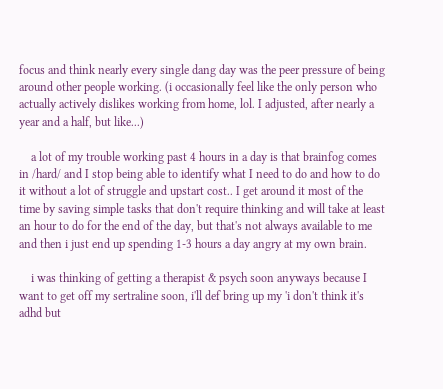focus and think nearly every single dang day was the peer pressure of being around other people working. (i occasionally feel like the only person who actually actively dislikes working from home, lol. I adjusted, after nearly a year and a half, but like...)

    a lot of my trouble working past 4 hours in a day is that brainfog comes in /hard/ and I stop being able to identify what I need to do and how to do it without a lot of struggle and upstart cost.. I get around it most of the time by saving simple tasks that don't require thinking and will take at least an hour to do for the end of the day, but that's not always available to me and then i just end up spending 1-3 hours a day angry at my own brain.

    i was thinking of getting a therapist & psych soon anyways because I want to get off my sertraline soon, i'll def bring up my 'i don't think it's adhd but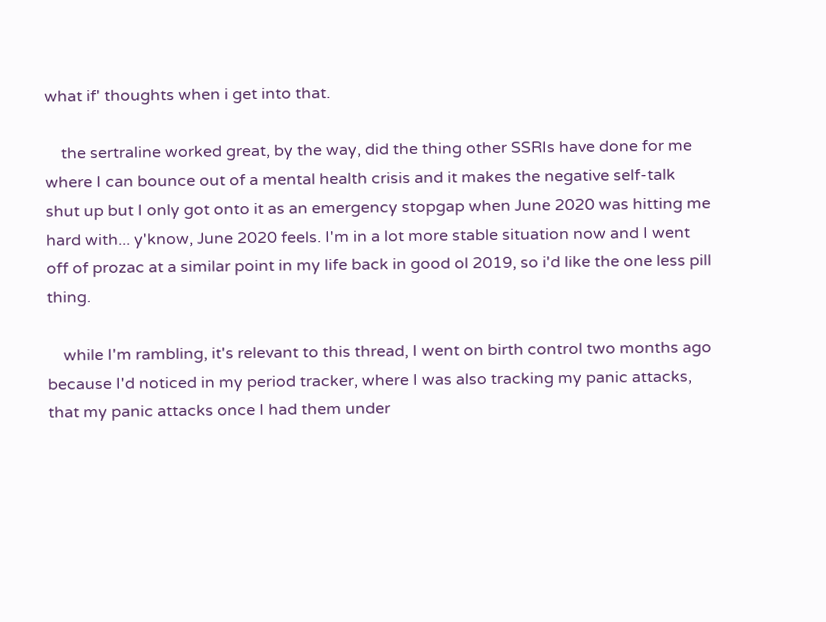what if' thoughts when i get into that.

    the sertraline worked great, by the way, did the thing other SSRIs have done for me where I can bounce out of a mental health crisis and it makes the negative self-talk shut up but I only got onto it as an emergency stopgap when June 2020 was hitting me hard with... y'know, June 2020 feels. I'm in a lot more stable situation now and I went off of prozac at a similar point in my life back in good ol 2019, so i'd like the one less pill thing.

    while I'm rambling, it's relevant to this thread, I went on birth control two months ago because I'd noticed in my period tracker, where I was also tracking my panic attacks, that my panic attacks once I had them under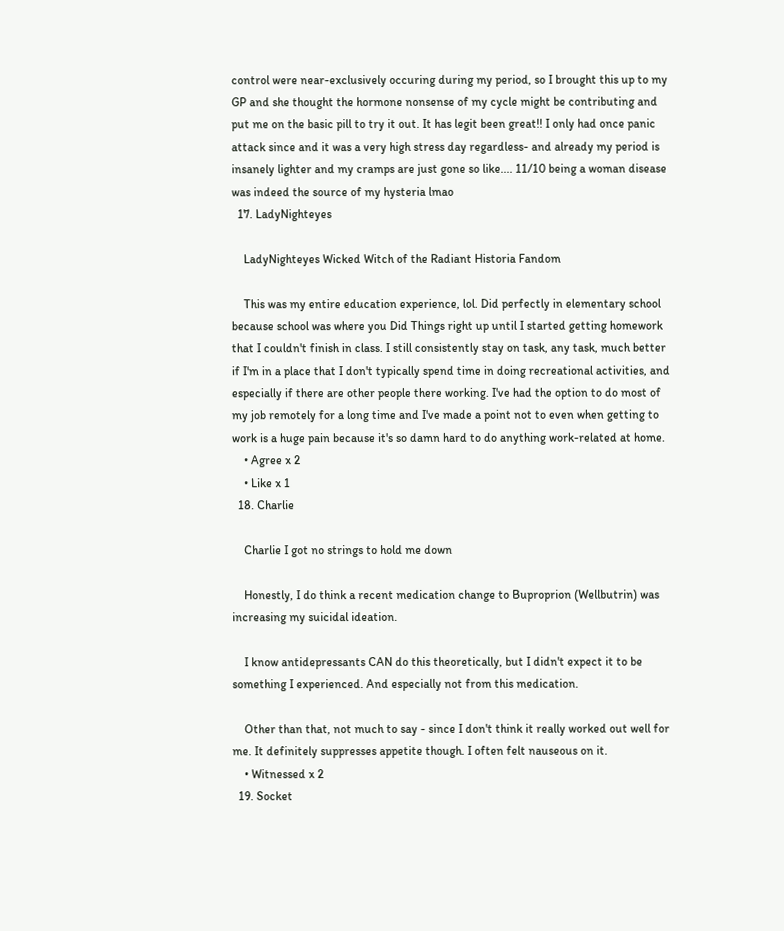control were near-exclusively occuring during my period, so I brought this up to my GP and she thought the hormone nonsense of my cycle might be contributing and put me on the basic pill to try it out. It has legit been great!! I only had once panic attack since and it was a very high stress day regardless- and already my period is insanely lighter and my cramps are just gone so like.... 11/10 being a woman disease was indeed the source of my hysteria lmao
  17. LadyNighteyes

    LadyNighteyes Wicked Witch of the Radiant Historia Fandom

    This was my entire education experience, lol. Did perfectly in elementary school because school was where you Did Things right up until I started getting homework that I couldn't finish in class. I still consistently stay on task, any task, much better if I'm in a place that I don't typically spend time in doing recreational activities, and especially if there are other people there working. I've had the option to do most of my job remotely for a long time and I've made a point not to even when getting to work is a huge pain because it's so damn hard to do anything work-related at home.
    • Agree x 2
    • Like x 1
  18. Charlie

    Charlie I got no strings to hold me down

    Honestly, I do think a recent medication change to Buproprion (Wellbutrin) was increasing my suicidal ideation.

    I know antidepressants CAN do this theoretically, but I didn't expect it to be something I experienced. And especially not from this medication.

    Other than that, not much to say - since I don't think it really worked out well for me. It definitely suppresses appetite though. I often felt nauseous on it.
    • Witnessed x 2
  19. Socket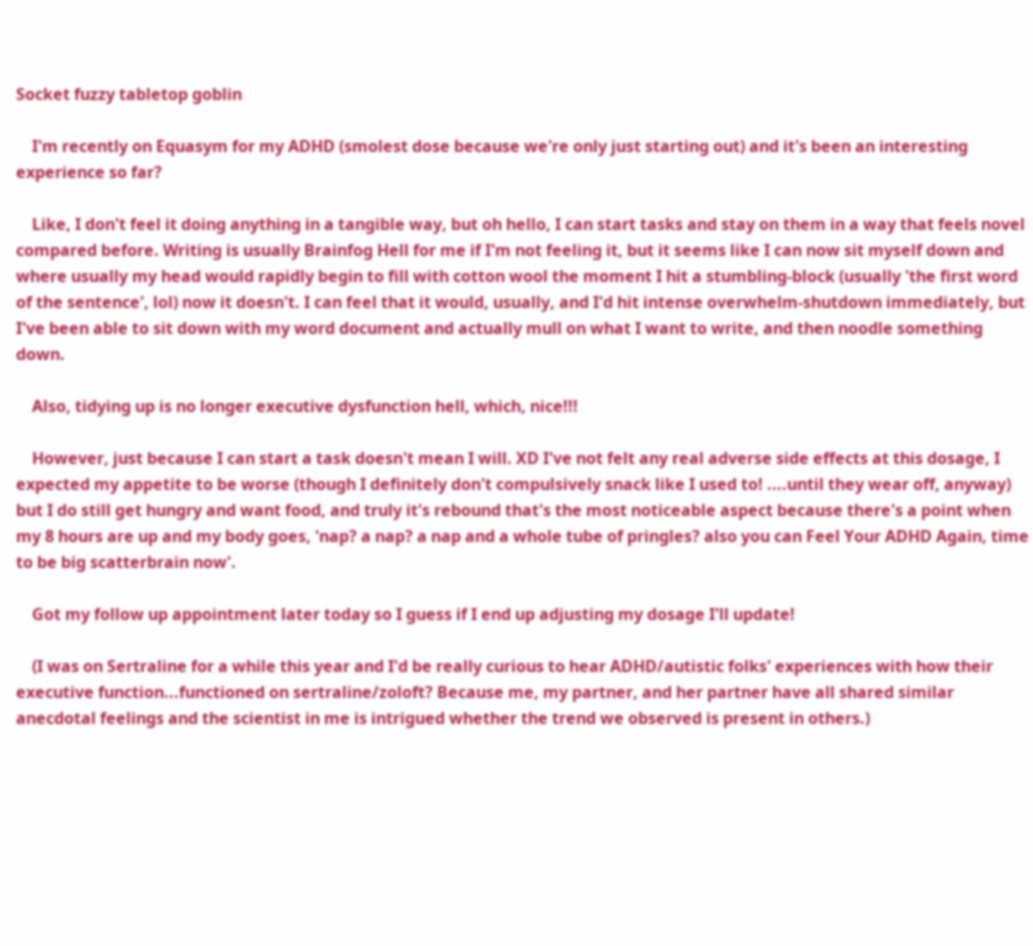Socket fuzzy tabletop goblin

    I'm recently on Equasym for my ADHD (smolest dose because we're only just starting out) and it's been an interesting experience so far?

    Like, I don't feel it doing anything in a tangible way, but oh hello, I can start tasks and stay on them in a way that feels novel compared before. Writing is usually Brainfog Hell for me if I'm not feeling it, but it seems like I can now sit myself down and where usually my head would rapidly begin to fill with cotton wool the moment I hit a stumbling-block (usually 'the first word of the sentence', lol) now it doesn't. I can feel that it would, usually, and I'd hit intense overwhelm-shutdown immediately, but I've been able to sit down with my word document and actually mull on what I want to write, and then noodle something down.

    Also, tidying up is no longer executive dysfunction hell, which, nice!!!

    However, just because I can start a task doesn't mean I will. XD I've not felt any real adverse side effects at this dosage, I expected my appetite to be worse (though I definitely don't compulsively snack like I used to! ....until they wear off, anyway) but I do still get hungry and want food, and truly it's rebound that's the most noticeable aspect because there's a point when my 8 hours are up and my body goes, 'nap? a nap? a nap and a whole tube of pringles? also you can Feel Your ADHD Again, time to be big scatterbrain now'.

    Got my follow up appointment later today so I guess if I end up adjusting my dosage I'll update!

    (I was on Sertraline for a while this year and I'd be really curious to hear ADHD/autistic folks' experiences with how their executive function...functioned on sertraline/zoloft? Because me, my partner, and her partner have all shared similar anecdotal feelings and the scientist in me is intrigued whether the trend we observed is present in others.)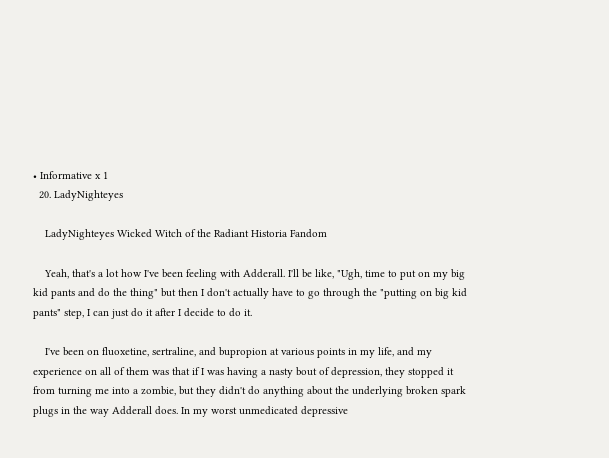• Informative x 1
  20. LadyNighteyes

    LadyNighteyes Wicked Witch of the Radiant Historia Fandom

    Yeah, that's a lot how I've been feeling with Adderall. I'll be like, "Ugh, time to put on my big kid pants and do the thing" but then I don't actually have to go through the "putting on big kid pants" step, I can just do it after I decide to do it.

    I've been on fluoxetine, sertraline, and bupropion at various points in my life, and my experience on all of them was that if I was having a nasty bout of depression, they stopped it from turning me into a zombie, but they didn't do anything about the underlying broken spark plugs in the way Adderall does. In my worst unmedicated depressive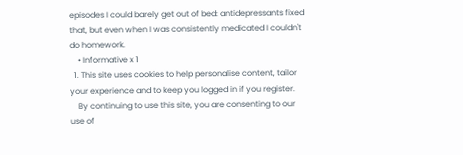episodes I could barely get out of bed: antidepressants fixed that, but even when I was consistently medicated I couldn't do homework.
    • Informative x 1
  1. This site uses cookies to help personalise content, tailor your experience and to keep you logged in if you register.
    By continuing to use this site, you are consenting to our use of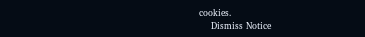cookies.
    Dismiss Notice